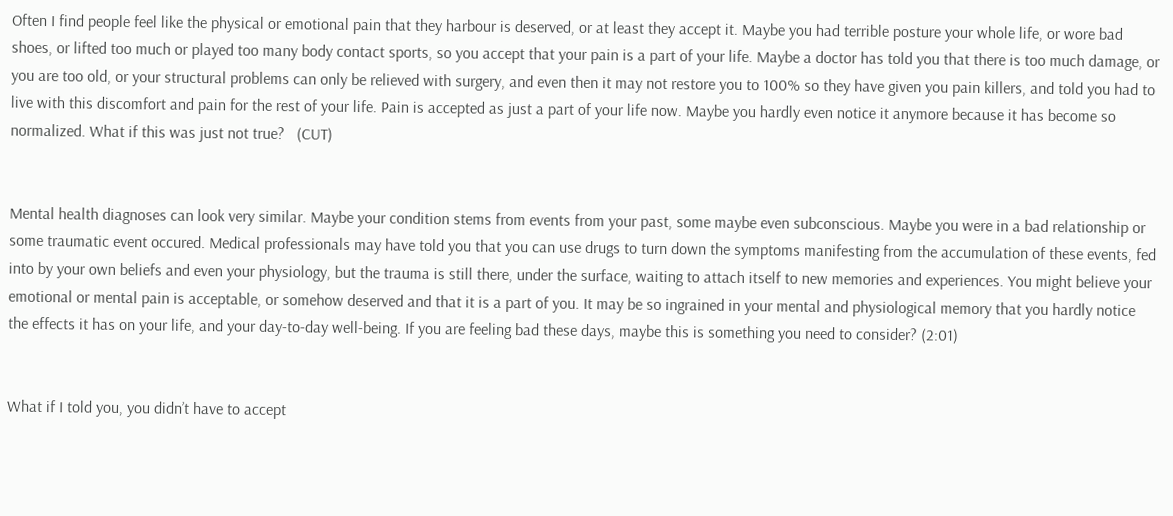Often I find people feel like the physical or emotional pain that they harbour is deserved, or at least they accept it. Maybe you had terrible posture your whole life, or wore bad shoes, or lifted too much or played too many body contact sports, so you accept that your pain is a part of your life. Maybe a doctor has told you that there is too much damage, or you are too old, or your structural problems can only be relieved with surgery, and even then it may not restore you to 100% so they have given you pain killers, and told you had to live with this discomfort and pain for the rest of your life. Pain is accepted as just a part of your life now. Maybe you hardly even notice it anymore because it has become so normalized. What if this was just not true?   (CUT)


Mental health diagnoses can look very similar. Maybe your condition stems from events from your past, some maybe even subconscious. Maybe you were in a bad relationship or some traumatic event occured. Medical professionals may have told you that you can use drugs to turn down the symptoms manifesting from the accumulation of these events, fed into by your own beliefs and even your physiology, but the trauma is still there, under the surface, waiting to attach itself to new memories and experiences. You might believe your emotional or mental pain is acceptable, or somehow deserved and that it is a part of you. It may be so ingrained in your mental and physiological memory that you hardly notice the effects it has on your life, and your day-to-day well-being. If you are feeling bad these days, maybe this is something you need to consider? (2:01)


What if I told you, you didn’t have to accept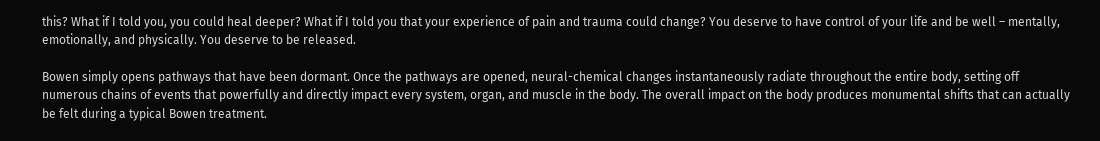this? What if I told you, you could heal deeper? What if I told you that your experience of pain and trauma could change? You deserve to have control of your life and be well – mentally, emotionally, and physically. You deserve to be released.

Bowen simply opens pathways that have been dormant. Once the pathways are opened, neural-chemical changes instantaneously radiate throughout the entire body, setting off numerous chains of events that powerfully and directly impact every system, organ, and muscle in the body. The overall impact on the body produces monumental shifts that can actually be felt during a typical Bowen treatment.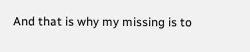And that is why my missing is to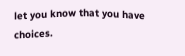let you know that you have choices.